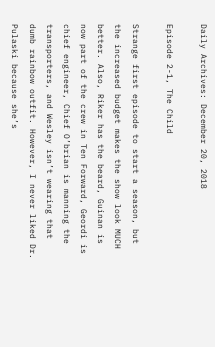Daily Archives: December 20, 2018

Episode 2-1, The Child

Strange first episode to start a season, but the increased budget makes the show look MUCH better. Also, Riker has the beard, Guinan is now part of the crew in Ten Forward, Geordi is chief engineer, Chief O’brian is manning the transporters, and Wesley isn’t wearing that dumb rainbow outfit. However, I never liked Dr. Pulaski because she’s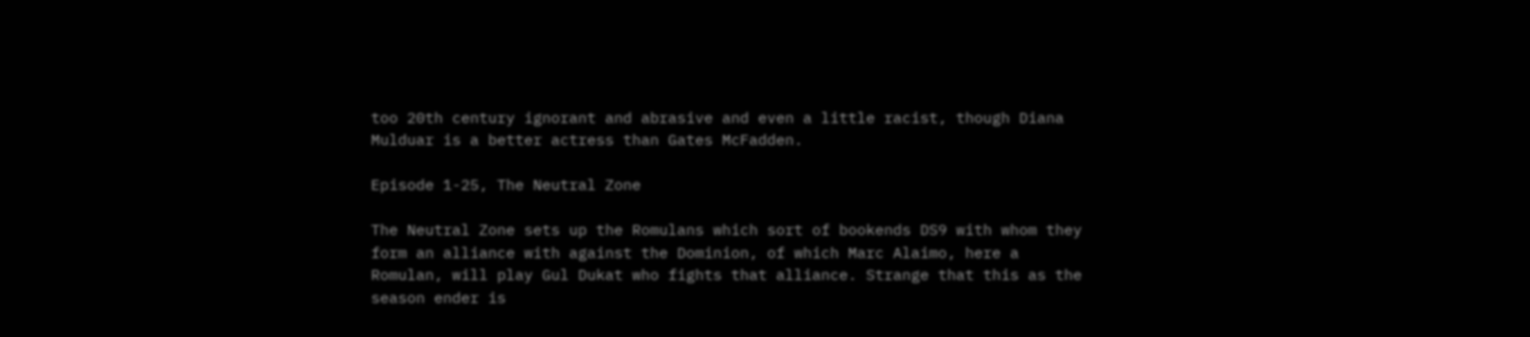too 20th century ignorant and abrasive and even a little racist, though Diana Mulduar is a better actress than Gates McFadden.

Episode 1-25, The Neutral Zone

The Neutral Zone sets up the Romulans which sort of bookends DS9 with whom they form an alliance with against the Dominion, of which Marc Alaimo, here a Romulan, will play Gul Dukat who fights that alliance. Strange that this as the season ender is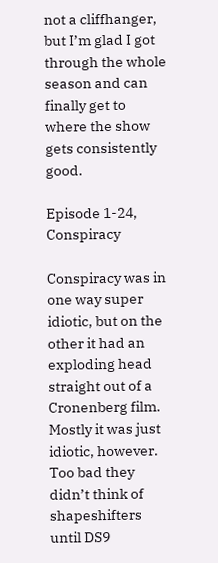not a cliffhanger, but I’m glad I got through the whole season and can finally get to where the show gets consistently good.

Episode 1-24, Conspiracy

Conspiracy was in one way super idiotic, but on the other it had an exploding head straight out of a Cronenberg film. Mostly it was just idiotic, however. Too bad they didn’t think of shapeshifters until DS9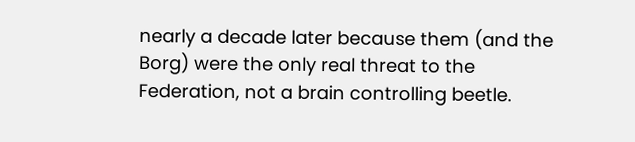nearly a decade later because them (and the Borg) were the only real threat to the Federation, not a brain controlling beetle.